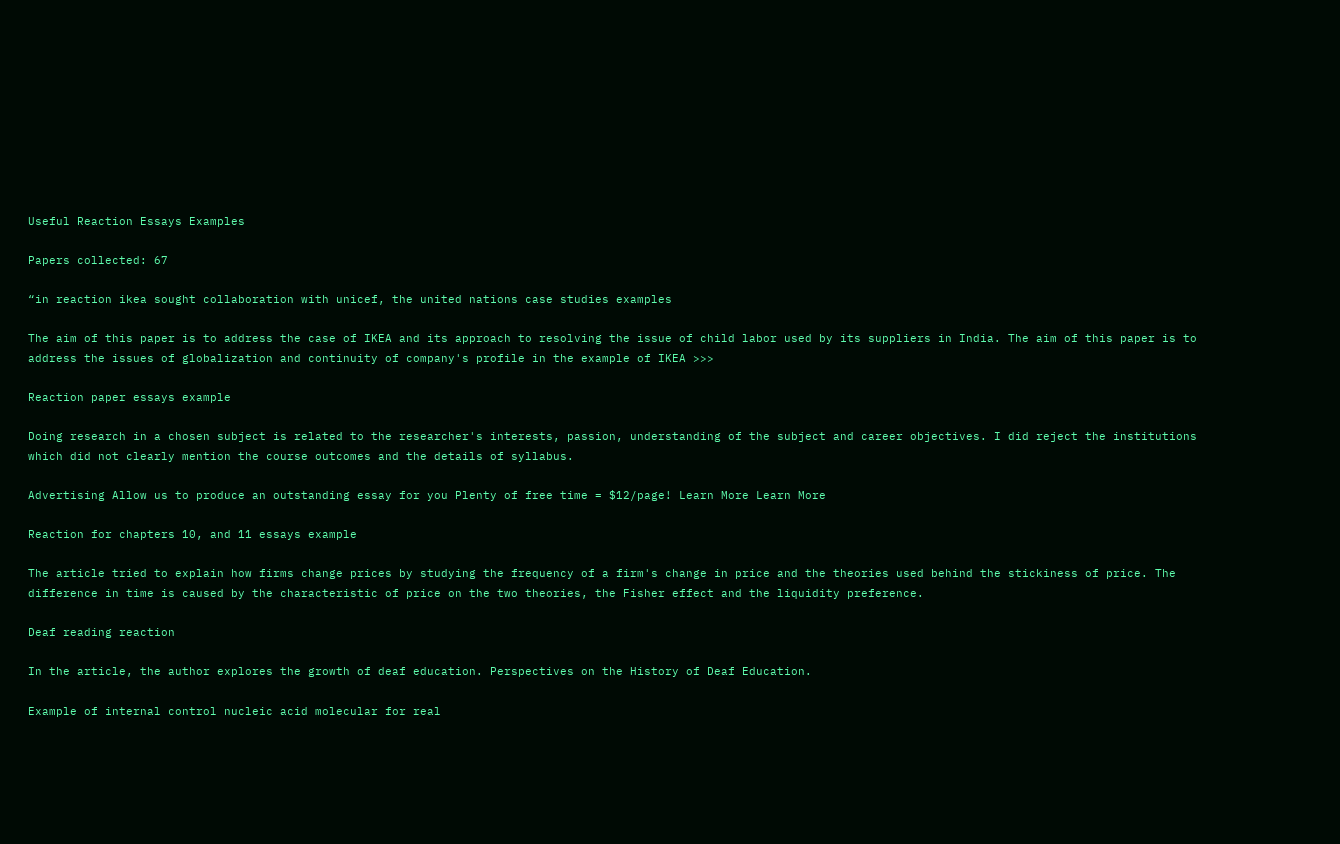Useful Reaction Essays Examples

Papers collected: 67

“in reaction ikea sought collaboration with unicef, the united nations case studies examples

The aim of this paper is to address the case of IKEA and its approach to resolving the issue of child labor used by its suppliers in India. The aim of this paper is to address the issues of globalization and continuity of company's profile in the example of IKEA >>>

Reaction paper essays example

Doing research in a chosen subject is related to the researcher's interests, passion, understanding of the subject and career objectives. I did reject the institutions which did not clearly mention the course outcomes and the details of syllabus.

Advertising Allow us to produce an outstanding essay for you Plenty of free time = $12/page! Learn More Learn More

Reaction for chapters 10, and 11 essays example

The article tried to explain how firms change prices by studying the frequency of a firm's change in price and the theories used behind the stickiness of price. The difference in time is caused by the characteristic of price on the two theories, the Fisher effect and the liquidity preference.

Deaf reading reaction

In the article, the author explores the growth of deaf education. Perspectives on the History of Deaf Education.

Example of internal control nucleic acid molecular for real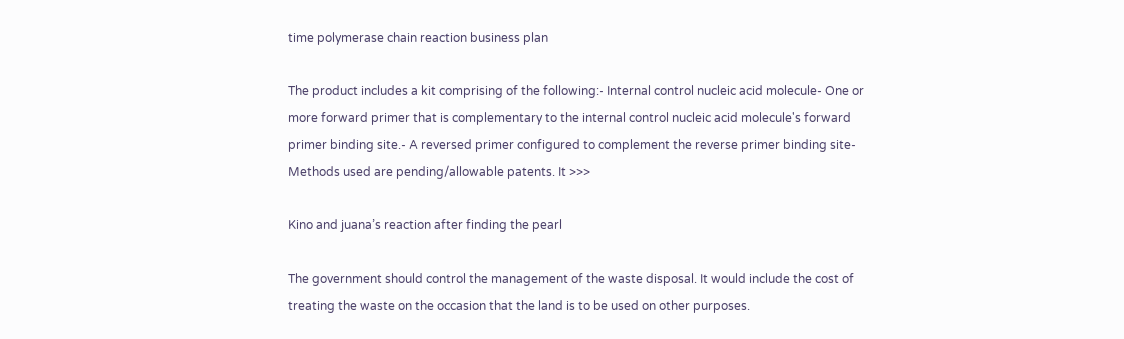time polymerase chain reaction business plan

The product includes a kit comprising of the following:- Internal control nucleic acid molecule- One or more forward primer that is complementary to the internal control nucleic acid molecule's forward primer binding site.- A reversed primer configured to complement the reverse primer binding site- Methods used are pending/allowable patents. It >>>

Kino and juana’s reaction after finding the pearl

The government should control the management of the waste disposal. It would include the cost of treating the waste on the occasion that the land is to be used on other purposes.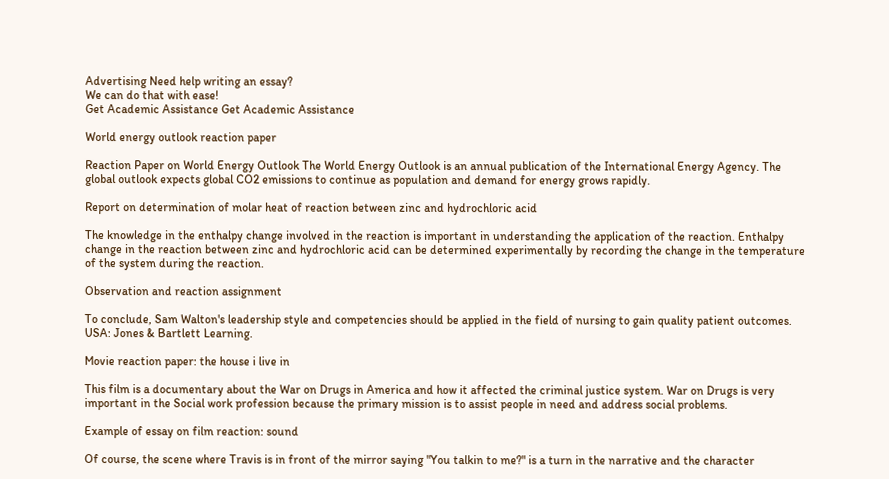Advertising Need help writing an essay?
We can do that with ease!
Get Academic Assistance Get Academic Assistance

World energy outlook reaction paper

Reaction Paper on World Energy Outlook The World Energy Outlook is an annual publication of the International Energy Agency. The global outlook expects global CO2 emissions to continue as population and demand for energy grows rapidly.

Report on determination of molar heat of reaction between zinc and hydrochloric acid

The knowledge in the enthalpy change involved in the reaction is important in understanding the application of the reaction. Enthalpy change in the reaction between zinc and hydrochloric acid can be determined experimentally by recording the change in the temperature of the system during the reaction.

Observation and reaction assignment

To conclude, Sam Walton's leadership style and competencies should be applied in the field of nursing to gain quality patient outcomes. USA: Jones & Bartlett Learning.

Movie reaction paper: the house i live in

This film is a documentary about the War on Drugs in America and how it affected the criminal justice system. War on Drugs is very important in the Social work profession because the primary mission is to assist people in need and address social problems.

Example of essay on film reaction: sound

Of course, the scene where Travis is in front of the mirror saying "You talkin to me?" is a turn in the narrative and the character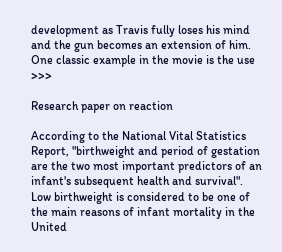development as Travis fully loses his mind and the gun becomes an extension of him. One classic example in the movie is the use >>>

Research paper on reaction

According to the National Vital Statistics Report, "birthweight and period of gestation are the two most important predictors of an infant's subsequent health and survival". Low birthweight is considered to be one of the main reasons of infant mortality in the United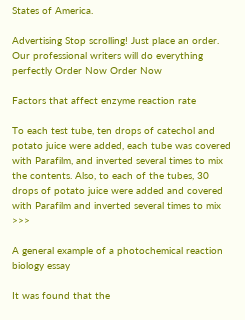States of America.

Advertising Stop scrolling! Just place an order. Our professional writers will do everything perfectly Order Now Order Now

Factors that affect enzyme reaction rate

To each test tube, ten drops of catechol and potato juice were added, each tube was covered with Parafilm, and inverted several times to mix the contents. Also, to each of the tubes, 30 drops of potato juice were added and covered with Parafilm and inverted several times to mix >>>

A general example of a photochemical reaction biology essay

It was found that the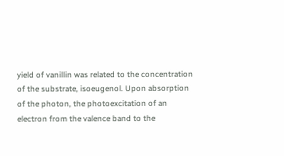yield of vanillin was related to the concentration of the substrate, isoeugenol. Upon absorption of the photon, the photoexcitation of an electron from the valence band to the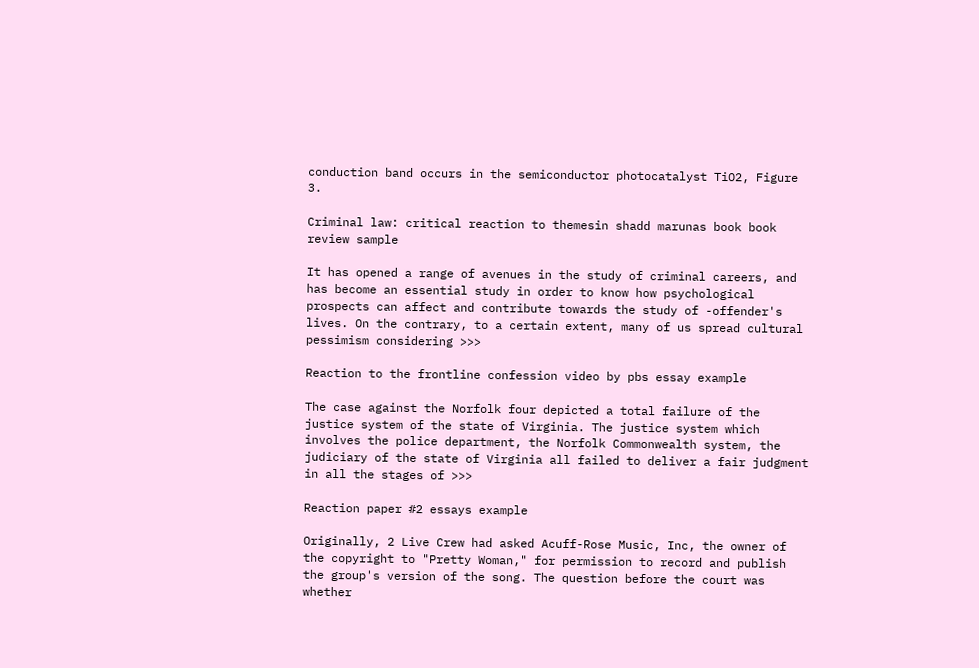conduction band occurs in the semiconductor photocatalyst TiO2, Figure 3.

Criminal law: critical reaction to themesin shadd marunas book book review sample

It has opened a range of avenues in the study of criminal careers, and has become an essential study in order to know how psychological prospects can affect and contribute towards the study of -offender's lives. On the contrary, to a certain extent, many of us spread cultural pessimism considering >>>

Reaction to the frontline confession video by pbs essay example

The case against the Norfolk four depicted a total failure of the justice system of the state of Virginia. The justice system which involves the police department, the Norfolk Commonwealth system, the judiciary of the state of Virginia all failed to deliver a fair judgment in all the stages of >>>

Reaction paper #2 essays example

Originally, 2 Live Crew had asked Acuff-Rose Music, Inc, the owner of the copyright to "Pretty Woman," for permission to record and publish the group's version of the song. The question before the court was whether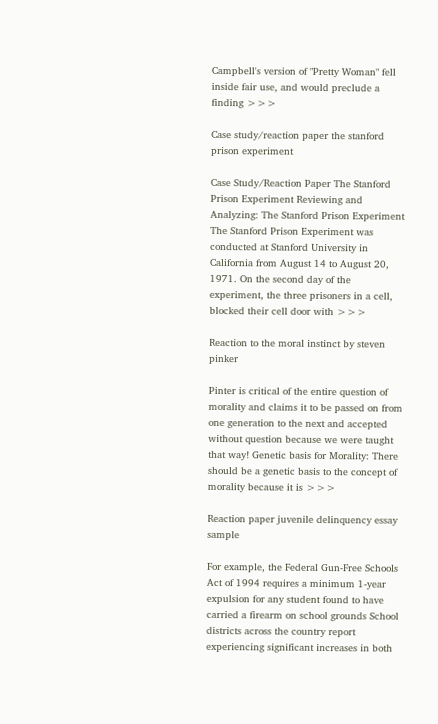Campbell's version of "Pretty Woman" fell inside fair use, and would preclude a finding >>>

Case study/reaction paper the stanford prison experiment

Case Study/Reaction Paper The Stanford Prison Experiment Reviewing and Analyzing: The Stanford Prison Experiment The Stanford Prison Experiment was conducted at Stanford University in California from August 14 to August 20, 1971. On the second day of the experiment, the three prisoners in a cell, blocked their cell door with >>>

Reaction to the moral instinct by steven pinker

Pinter is critical of the entire question of morality and claims it to be passed on from one generation to the next and accepted without question because we were taught that way! Genetic basis for Morality: There should be a genetic basis to the concept of morality because it is >>>

Reaction paper juvenile delinquency essay sample

For example, the Federal Gun-Free Schools Act of 1994 requires a minimum 1-year expulsion for any student found to have carried a firearm on school grounds School districts across the country report experiencing significant increases in both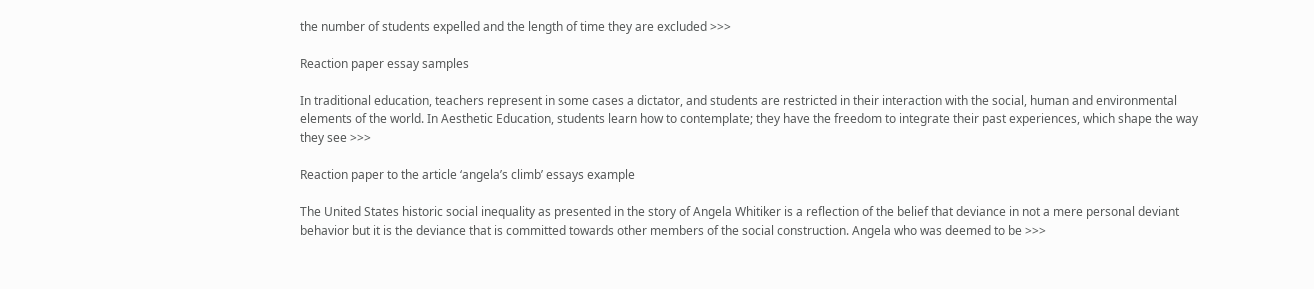the number of students expelled and the length of time they are excluded >>>

Reaction paper essay samples

In traditional education, teachers represent in some cases a dictator, and students are restricted in their interaction with the social, human and environmental elements of the world. In Aesthetic Education, students learn how to contemplate; they have the freedom to integrate their past experiences, which shape the way they see >>>

Reaction paper to the article ‘angela’s climb’ essays example

The United States historic social inequality as presented in the story of Angela Whitiker is a reflection of the belief that deviance in not a mere personal deviant behavior but it is the deviance that is committed towards other members of the social construction. Angela who was deemed to be >>>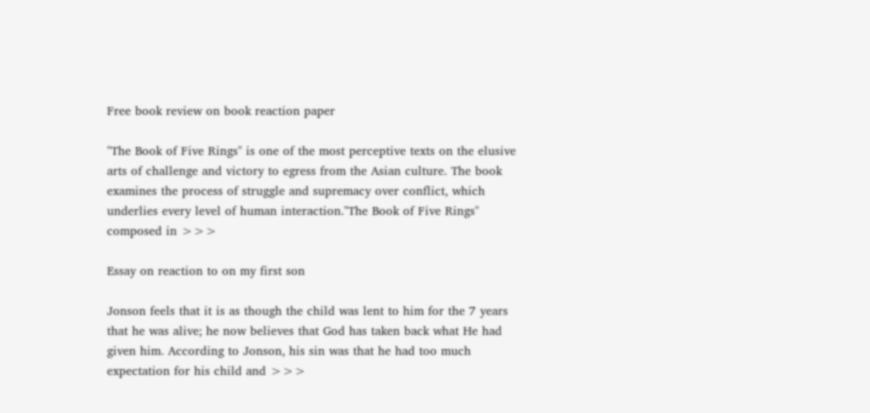Free book review on book reaction paper

"The Book of Five Rings" is one of the most perceptive texts on the elusive arts of challenge and victory to egress from the Asian culture. The book examines the process of struggle and supremacy over conflict, which underlies every level of human interaction."The Book of Five Rings" composed in >>>

Essay on reaction to on my first son

Jonson feels that it is as though the child was lent to him for the 7 years that he was alive; he now believes that God has taken back what He had given him. According to Jonson, his sin was that he had too much expectation for his child and >>>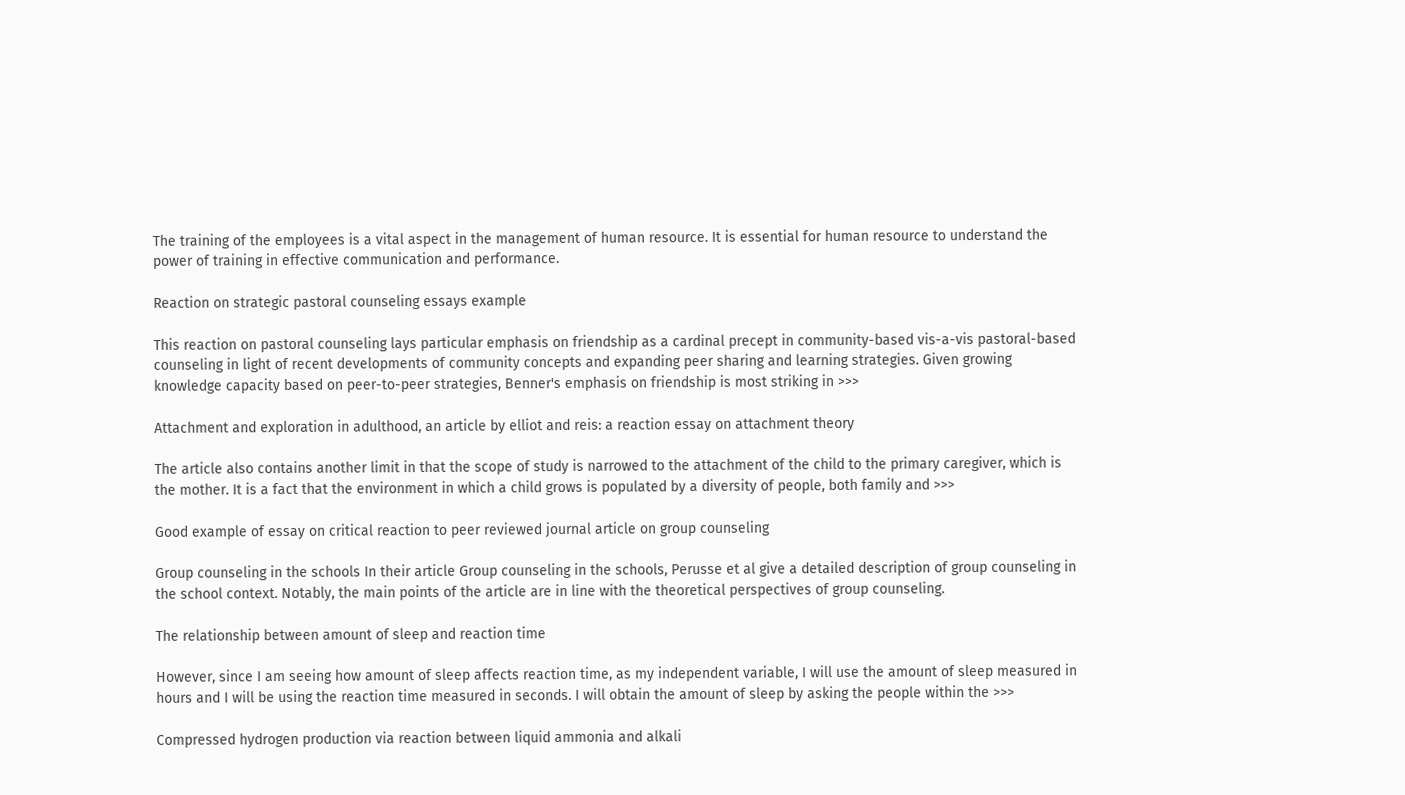The training of the employees is a vital aspect in the management of human resource. It is essential for human resource to understand the power of training in effective communication and performance.

Reaction on strategic pastoral counseling essays example

This reaction on pastoral counseling lays particular emphasis on friendship as a cardinal precept in community-based vis-a-vis pastoral-based counseling in light of recent developments of community concepts and expanding peer sharing and learning strategies. Given growing knowledge capacity based on peer-to-peer strategies, Benner's emphasis on friendship is most striking in >>>

Attachment and exploration in adulthood, an article by elliot and reis: a reaction essay on attachment theory

The article also contains another limit in that the scope of study is narrowed to the attachment of the child to the primary caregiver, which is the mother. It is a fact that the environment in which a child grows is populated by a diversity of people, both family and >>>

Good example of essay on critical reaction to peer reviewed journal article on group counseling

Group counseling in the schools In their article Group counseling in the schools, Perusse et al give a detailed description of group counseling in the school context. Notably, the main points of the article are in line with the theoretical perspectives of group counseling.

The relationship between amount of sleep and reaction time

However, since I am seeing how amount of sleep affects reaction time, as my independent variable, I will use the amount of sleep measured in hours and I will be using the reaction time measured in seconds. I will obtain the amount of sleep by asking the people within the >>>

Compressed hydrogen production via reaction between liquid ammonia and alkali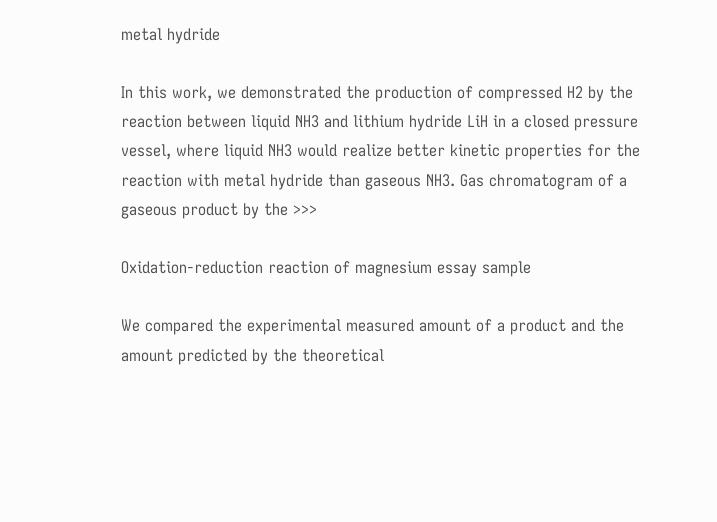metal hydride

In this work, we demonstrated the production of compressed H2 by the reaction between liquid NH3 and lithium hydride LiH in a closed pressure vessel, where liquid NH3 would realize better kinetic properties for the reaction with metal hydride than gaseous NH3. Gas chromatogram of a gaseous product by the >>>

Oxidation-reduction reaction of magnesium essay sample

We compared the experimental measured amount of a product and the amount predicted by the theoretical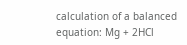calculation of a balanced equation: Mg + 2HCl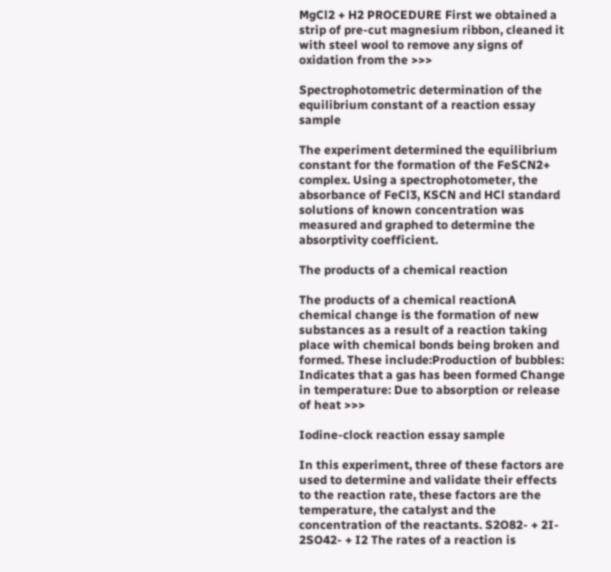MgCl2 + H2 PROCEDURE First we obtained a strip of pre-cut magnesium ribbon, cleaned it with steel wool to remove any signs of oxidation from the >>>

Spectrophotometric determination of the equilibrium constant of a reaction essay sample

The experiment determined the equilibrium constant for the formation of the FeSCN2+ complex. Using a spectrophotometer, the absorbance of FeCl3, KSCN and HCl standard solutions of known concentration was measured and graphed to determine the absorptivity coefficient.

The products of a chemical reaction

The products of a chemical reactionA chemical change is the formation of new substances as a result of a reaction taking place with chemical bonds being broken and formed. These include:Production of bubbles: Indicates that a gas has been formed Change in temperature: Due to absorption or release of heat >>>

Iodine-clock reaction essay sample

In this experiment, three of these factors are used to determine and validate their effects to the reaction rate, these factors are the temperature, the catalyst and the concentration of the reactants. S2O82- + 2I- 2SO42- + I2 The rates of a reaction is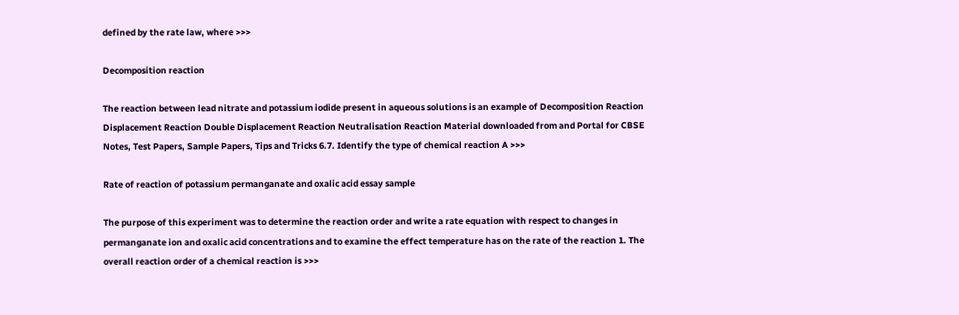defined by the rate law, where >>>

Decomposition reaction

The reaction between lead nitrate and potassium iodide present in aqueous solutions is an example of Decomposition Reaction Displacement Reaction Double Displacement Reaction Neutralisation Reaction Material downloaded from and Portal for CBSE Notes, Test Papers, Sample Papers, Tips and Tricks 6.7. Identify the type of chemical reaction A >>>

Rate of reaction of potassium permanganate and oxalic acid essay sample

The purpose of this experiment was to determine the reaction order and write a rate equation with respect to changes in permanganate ion and oxalic acid concentrations and to examine the effect temperature has on the rate of the reaction 1. The overall reaction order of a chemical reaction is >>>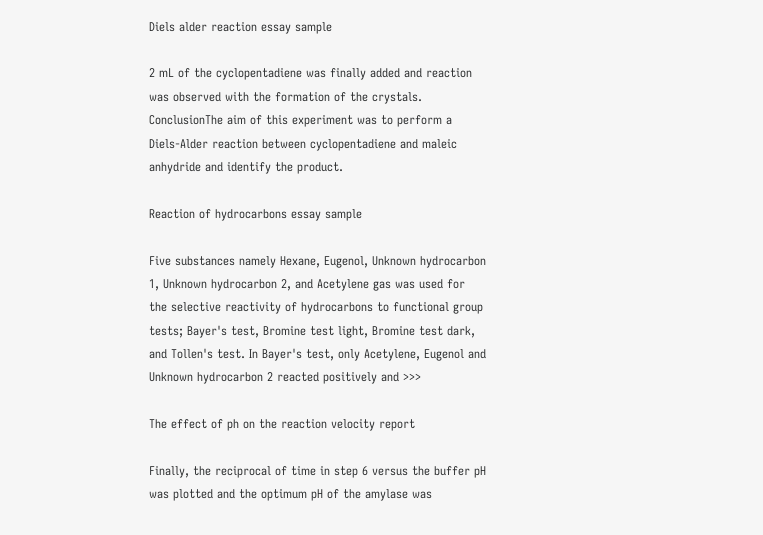Diels alder reaction essay sample

2 mL of the cyclopentadiene was finally added and reaction was observed with the formation of the crystals. ConclusionThe aim of this experiment was to perform a Diels-Alder reaction between cyclopentadiene and maleic anhydride and identify the product.

Reaction of hydrocarbons essay sample

Five substances namely Hexane, Eugenol, Unknown hydrocarbon 1, Unknown hydrocarbon 2, and Acetylene gas was used for the selective reactivity of hydrocarbons to functional group tests; Bayer's test, Bromine test light, Bromine test dark, and Tollen's test. In Bayer's test, only Acetylene, Eugenol and Unknown hydrocarbon 2 reacted positively and >>>

The effect of ph on the reaction velocity report

Finally, the reciprocal of time in step 6 versus the buffer pH was plotted and the optimum pH of the amylase was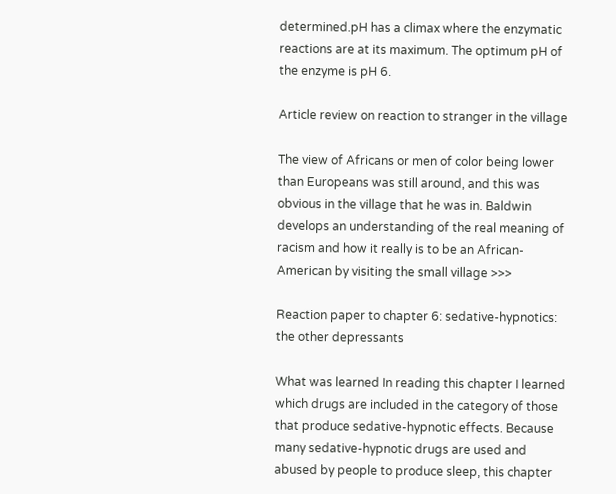determined.pH has a climax where the enzymatic reactions are at its maximum. The optimum pH of the enzyme is pH 6.

Article review on reaction to stranger in the village

The view of Africans or men of color being lower than Europeans was still around, and this was obvious in the village that he was in. Baldwin develops an understanding of the real meaning of racism and how it really is to be an African-American by visiting the small village >>>

Reaction paper to chapter 6: sedative-hypnotics: the other depressants

What was learned In reading this chapter I learned which drugs are included in the category of those that produce sedative-hypnotic effects. Because many sedative-hypnotic drugs are used and abused by people to produce sleep, this chapter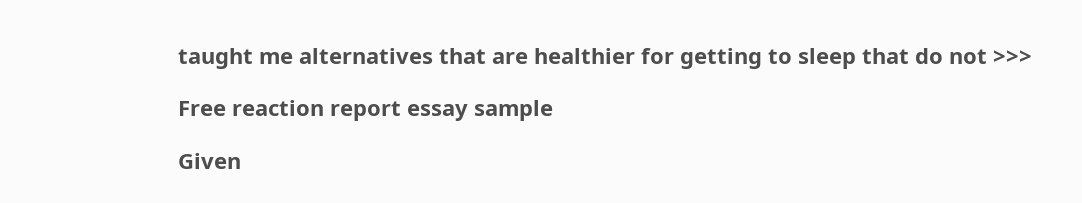taught me alternatives that are healthier for getting to sleep that do not >>>

Free reaction report essay sample

Given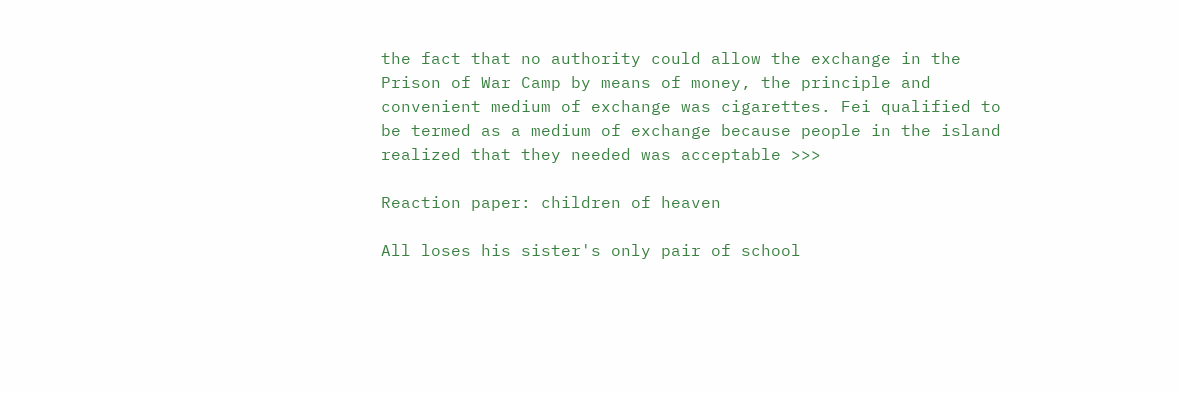the fact that no authority could allow the exchange in the Prison of War Camp by means of money, the principle and convenient medium of exchange was cigarettes. Fei qualified to be termed as a medium of exchange because people in the island realized that they needed was acceptable >>>

Reaction paper: children of heaven

All loses his sister's only pair of school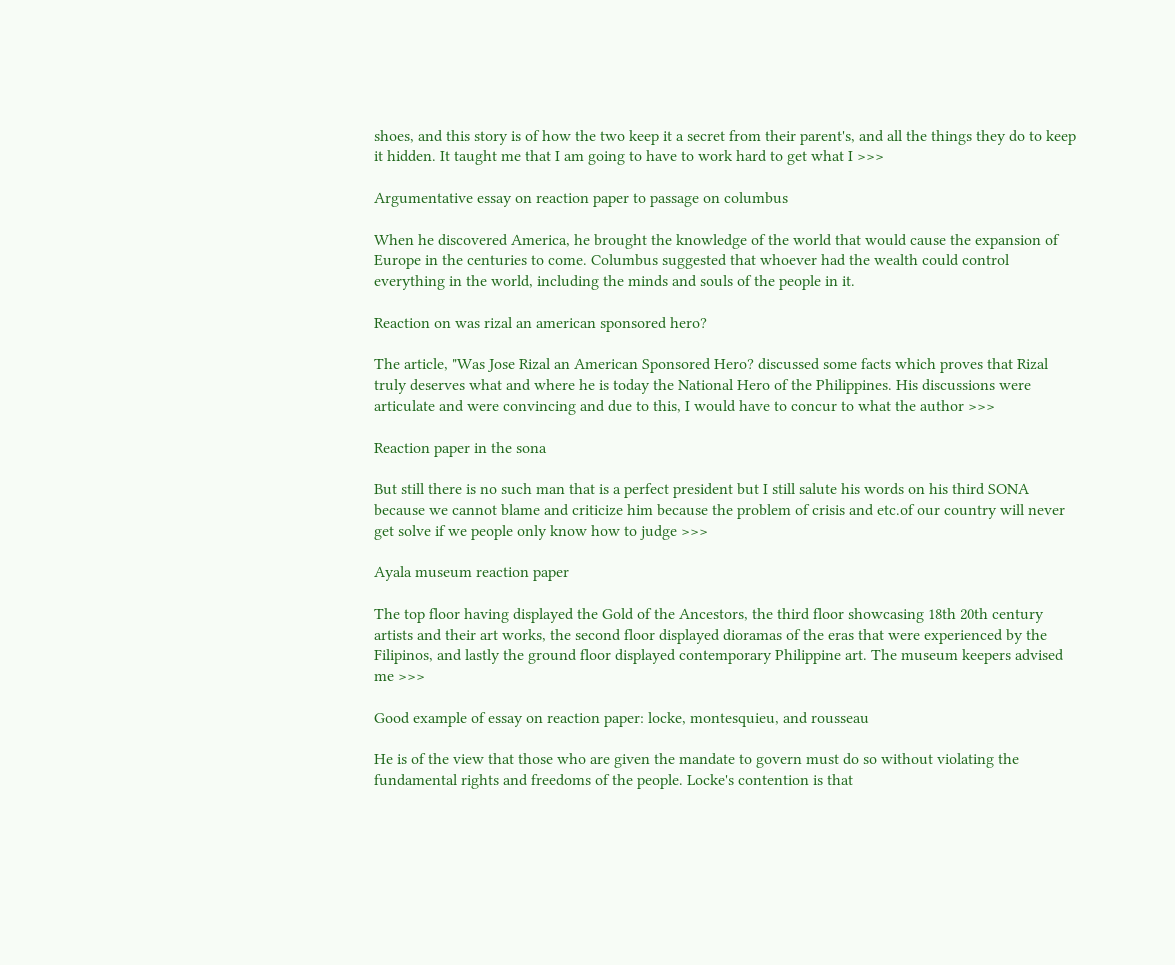shoes, and this story is of how the two keep it a secret from their parent's, and all the things they do to keep it hidden. It taught me that I am going to have to work hard to get what I >>>

Argumentative essay on reaction paper to passage on columbus

When he discovered America, he brought the knowledge of the world that would cause the expansion of Europe in the centuries to come. Columbus suggested that whoever had the wealth could control everything in the world, including the minds and souls of the people in it.

Reaction on was rizal an american sponsored hero?

The article, "Was Jose Rizal an American Sponsored Hero? discussed some facts which proves that Rizal truly deserves what and where he is today the National Hero of the Philippines. His discussions were articulate and were convincing and due to this, I would have to concur to what the author >>>

Reaction paper in the sona

But still there is no such man that is a perfect president but I still salute his words on his third SONA because we cannot blame and criticize him because the problem of crisis and etc.of our country will never get solve if we people only know how to judge >>>

Ayala museum reaction paper

The top floor having displayed the Gold of the Ancestors, the third floor showcasing 18th 20th century artists and their art works, the second floor displayed dioramas of the eras that were experienced by the Filipinos, and lastly the ground floor displayed contemporary Philippine art. The museum keepers advised me >>>

Good example of essay on reaction paper: locke, montesquieu, and rousseau

He is of the view that those who are given the mandate to govern must do so without violating the fundamental rights and freedoms of the people. Locke's contention is that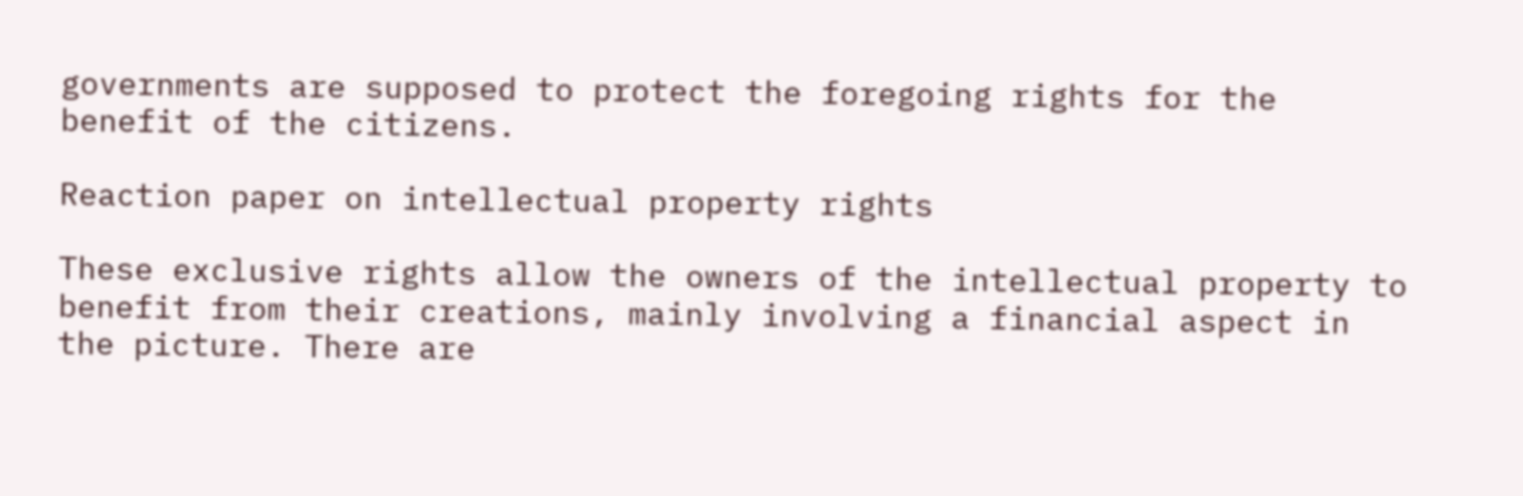governments are supposed to protect the foregoing rights for the benefit of the citizens.

Reaction paper on intellectual property rights

These exclusive rights allow the owners of the intellectual property to benefit from their creations, mainly involving a financial aspect in the picture. There are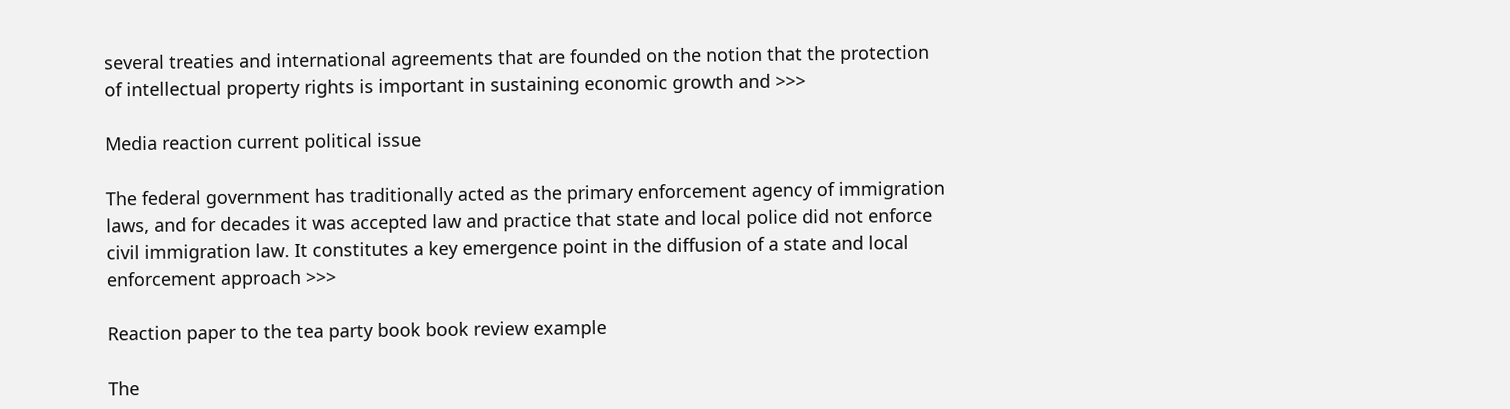several treaties and international agreements that are founded on the notion that the protection of intellectual property rights is important in sustaining economic growth and >>>

Media reaction current political issue

The federal government has traditionally acted as the primary enforcement agency of immigration laws, and for decades it was accepted law and practice that state and local police did not enforce civil immigration law. It constitutes a key emergence point in the diffusion of a state and local enforcement approach >>>

Reaction paper to the tea party book book review example

The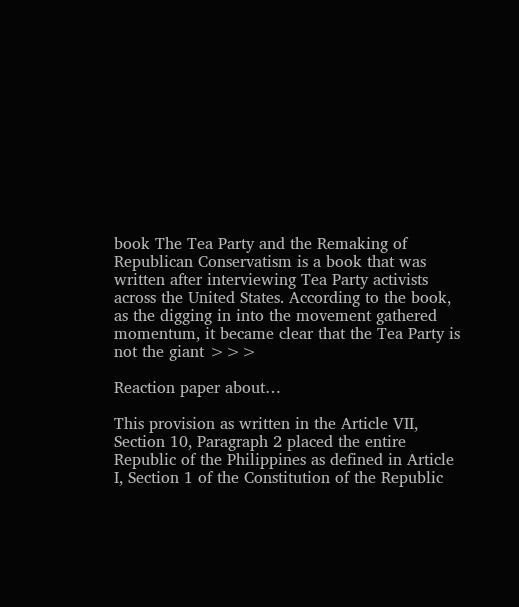book The Tea Party and the Remaking of Republican Conservatism is a book that was written after interviewing Tea Party activists across the United States. According to the book, as the digging in into the movement gathered momentum, it became clear that the Tea Party is not the giant >>>

Reaction paper about…

This provision as written in the Article VII, Section 10, Paragraph 2 placed the entire Republic of the Philippines as defined in Article I, Section 1 of the Constitution of the Republic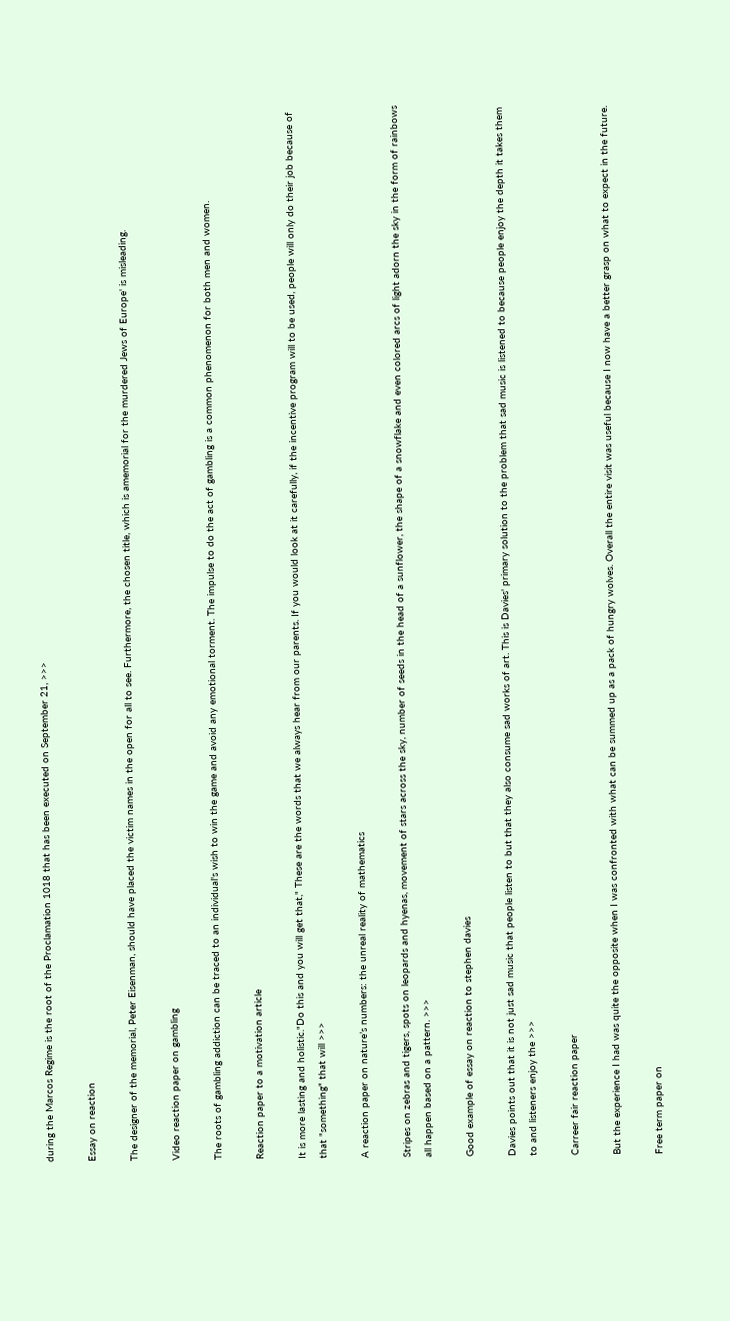during the Marcos Regime is the root of the Proclamation 1018 that has been executed on September 21, >>>

Essay on reaction

The designer of the memorial, Peter Eisenman, should have placed the victim names in the open for all to see. Furthermore, the chosen title, which is amemorial for the murdered Jews of Europe' is misleading.

Video reaction paper on gambling

The roots of gambling addiction can be traced to an individual's wish to win the game and avoid any emotional torment. The impulse to do the act of gambling is a common phenomenon for both men and women.

Reaction paper to a motivation article

It is more lasting and holistic."Do this and you will get that," These are the words that we always hear from our parents. If you would look at it carefully, if the incentive program will to be used, people will only do their job because of that "something" that will >>>

A reaction paper on nature’s numbers: the unreal reality of mathematics

Stripes on zebras and tigers, spots on leopards and hyenas, movement of stars across the sky, number of seeds in the head of a sunflower, the shape of a snowflake and even colored arcs of light adorn the sky in the form of rainbows all happen based on a pattern. >>>

Good example of essay on reaction to stephen davies

Davies points out that it is not just sad music that people listen to but that they also consume sad works of art. This is Davies' primary solution to the problem that sad music is listened to because people enjoy the depth it takes them to and listeners enjoy the >>>

Carreer fair reaction paper

But the experience I had was quite the opposite when I was confronted with what can be summed up as a pack of hungry wolves. Overall the entire visit was useful because I now have a better grasp on what to expect in the future.

Free term paper on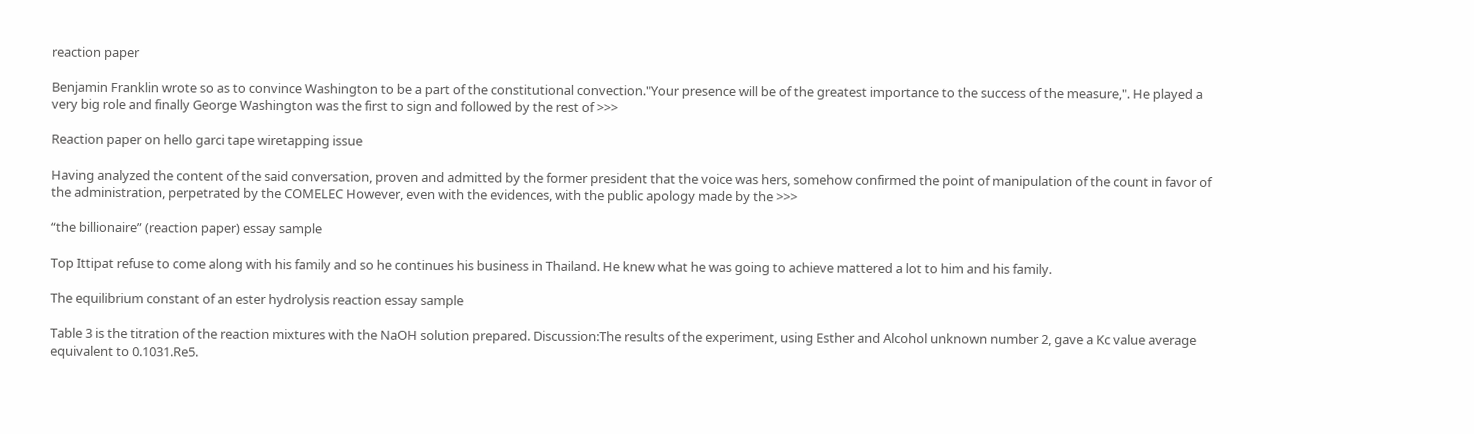reaction paper

Benjamin Franklin wrote so as to convince Washington to be a part of the constitutional convection."Your presence will be of the greatest importance to the success of the measure,". He played a very big role and finally George Washington was the first to sign and followed by the rest of >>>

Reaction paper on hello garci tape wiretapping issue

Having analyzed the content of the said conversation, proven and admitted by the former president that the voice was hers, somehow confirmed the point of manipulation of the count in favor of the administration, perpetrated by the COMELEC However, even with the evidences, with the public apology made by the >>>

“the billionaire” (reaction paper) essay sample

Top Ittipat refuse to come along with his family and so he continues his business in Thailand. He knew what he was going to achieve mattered a lot to him and his family.

The equilibrium constant of an ester hydrolysis reaction essay sample

Table 3 is the titration of the reaction mixtures with the NaOH solution prepared. Discussion:The results of the experiment, using Esther and Alcohol unknown number 2, gave a Kc value average equivalent to 0.1031.Re5.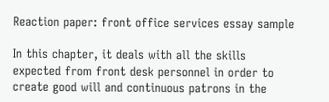Reaction paper: front office services essay sample

In this chapter, it deals with all the skills expected from front desk personnel in order to create good will and continuous patrons in the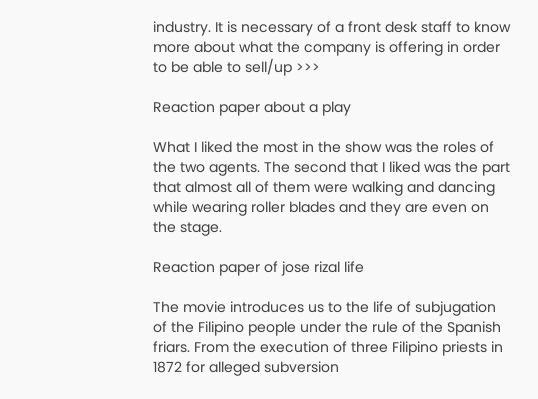industry. It is necessary of a front desk staff to know more about what the company is offering in order to be able to sell/up >>>

Reaction paper about a play

What I liked the most in the show was the roles of the two agents. The second that I liked was the part that almost all of them were walking and dancing while wearing roller blades and they are even on the stage.

Reaction paper of jose rizal life

The movie introduces us to the life of subjugation of the Filipino people under the rule of the Spanish friars. From the execution of three Filipino priests in 1872 for alleged subversion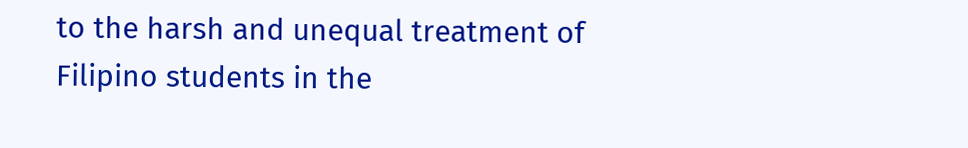to the harsh and unequal treatment of Filipino students in the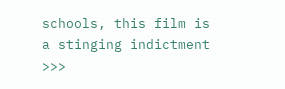schools, this film is a stinging indictment >>>